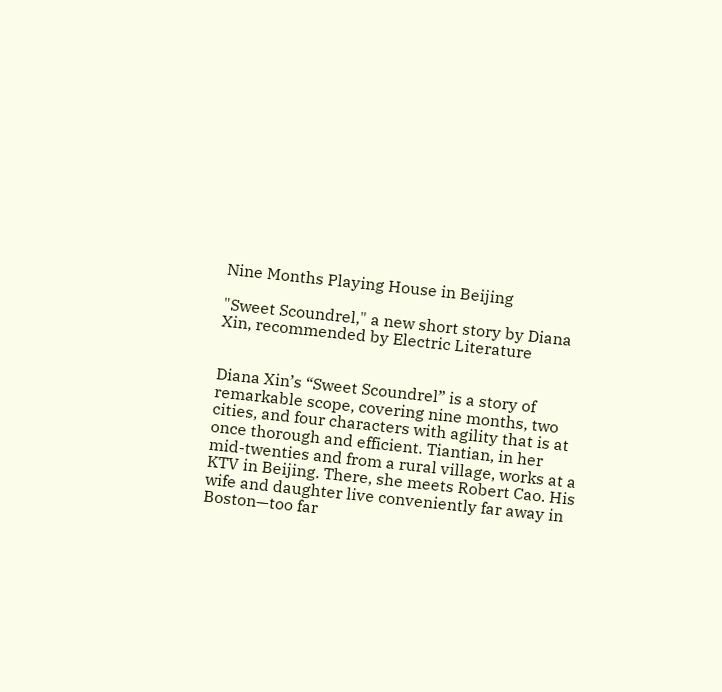Nine Months Playing House in Beijing

"Sweet Scoundrel," a new short story by Diana Xin, recommended by Electric Literature


Diana Xin’s “Sweet Scoundrel” is a story of remarkable scope, covering nine months, two cities, and four characters with agility that is at once thorough and efficient. Tiantian, in her mid-twenties and from a rural village, works at a KTV in Beijing. There, she meets Robert Cao. His wife and daughter live conveniently far away in Boston—too far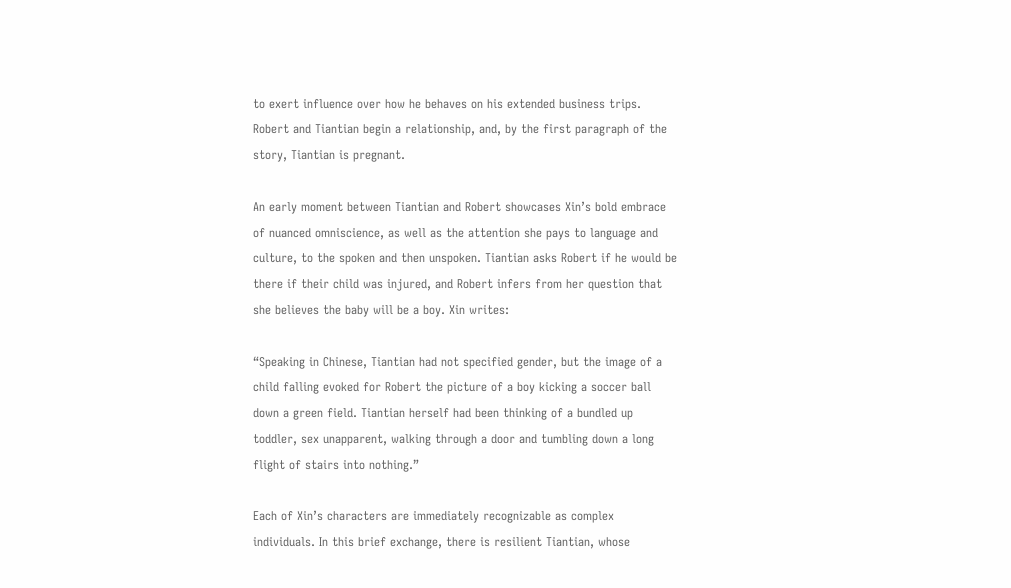to exert influence over how he behaves on his extended business trips. Robert and Tiantian begin a relationship, and, by the first paragraph of the story, Tiantian is pregnant.

An early moment between Tiantian and Robert showcases Xin’s bold embrace of nuanced omniscience, as well as the attention she pays to language and culture, to the spoken and then unspoken. Tiantian asks Robert if he would be there if their child was injured, and Robert infers from her question that she believes the baby will be a boy. Xin writes:

“Speaking in Chinese, Tiantian had not specified gender, but the image of a child falling evoked for Robert the picture of a boy kicking a soccer ball down a green field. Tiantian herself had been thinking of a bundled up toddler, sex unapparent, walking through a door and tumbling down a long flight of stairs into nothing.”

Each of Xin’s characters are immediately recognizable as complex individuals. In this brief exchange, there is resilient Tiantian, whose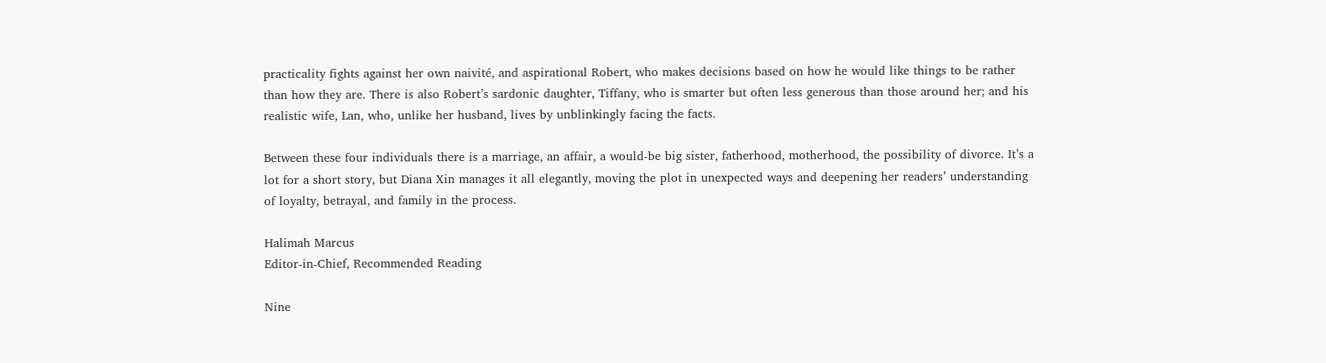practicality fights against her own naivité, and aspirational Robert, who makes decisions based on how he would like things to be rather than how they are. There is also Robert’s sardonic daughter, Tiffany, who is smarter but often less generous than those around her; and his realistic wife, Lan, who, unlike her husband, lives by unblinkingly facing the facts.

Between these four individuals there is a marriage, an affair, a would-be big sister, fatherhood, motherhood, the possibility of divorce. It’s a lot for a short story, but Diana Xin manages it all elegantly, moving the plot in unexpected ways and deepening her readers’ understanding of loyalty, betrayal, and family in the process.

Halimah Marcus
Editor-in-Chief, Recommended Reading

Nine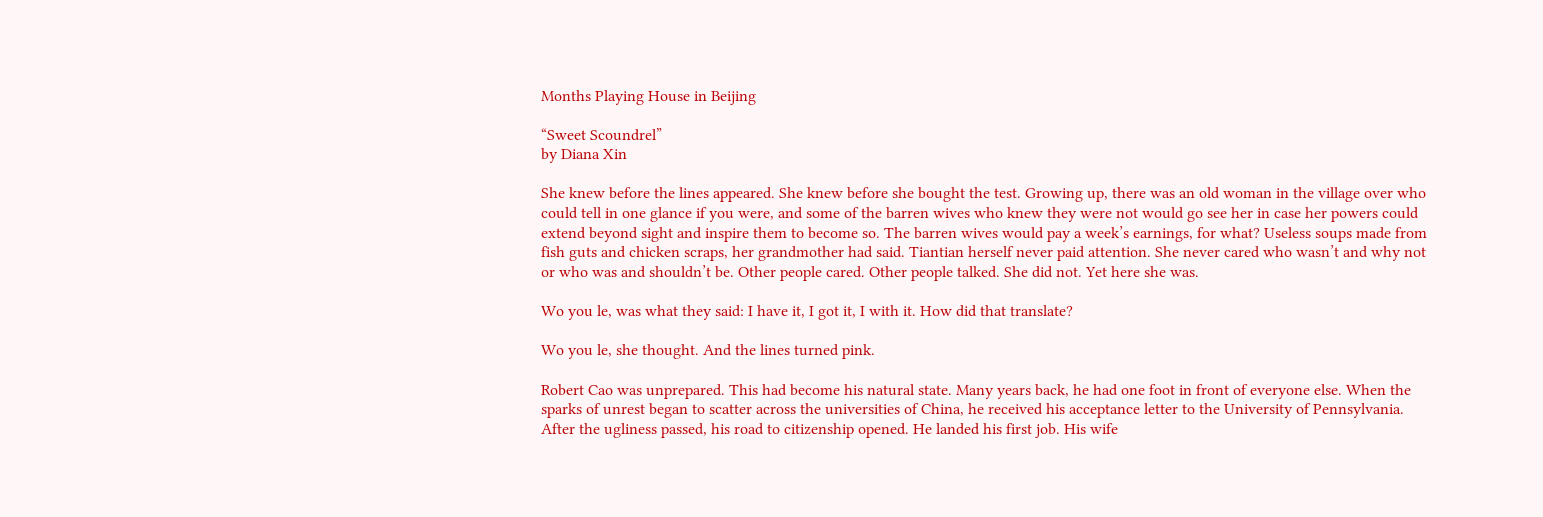Months Playing House in Beijing

“Sweet Scoundrel”
by Diana Xin

She knew before the lines appeared. She knew before she bought the test. Growing up, there was an old woman in the village over who could tell in one glance if you were, and some of the barren wives who knew they were not would go see her in case her powers could extend beyond sight and inspire them to become so. The barren wives would pay a week’s earnings, for what? Useless soups made from fish guts and chicken scraps, her grandmother had said. Tiantian herself never paid attention. She never cared who wasn’t and why not or who was and shouldn’t be. Other people cared. Other people talked. She did not. Yet here she was.

Wo you le, was what they said: I have it, I got it, I with it. How did that translate?

Wo you le, she thought. And the lines turned pink.

Robert Cao was unprepared. This had become his natural state. Many years back, he had one foot in front of everyone else. When the sparks of unrest began to scatter across the universities of China, he received his acceptance letter to the University of Pennsylvania. After the ugliness passed, his road to citizenship opened. He landed his first job. His wife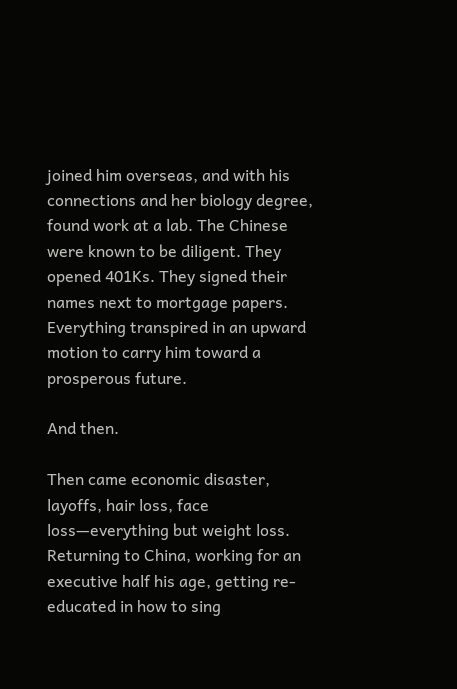joined him overseas, and with his connections and her biology degree, found work at a lab. The Chinese were known to be diligent. They opened 401Ks. They signed their names next to mortgage papers. Everything transpired in an upward motion to carry him toward a prosperous future.

And then.

Then came economic disaster, layoffs, hair loss, face loss—everything but weight loss. Returning to China, working for an executive half his age, getting re-educated in how to sing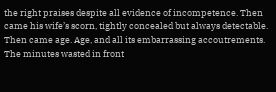the right praises despite all evidence of incompetence. Then came his wife’s scorn, tightly concealed but always detectable. Then came age. Age, and all its embarrassing accoutrements. The minutes wasted in front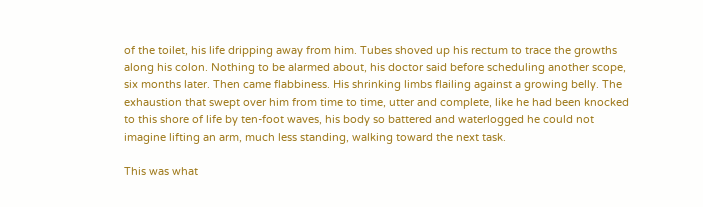of the toilet, his life dripping away from him. Tubes shoved up his rectum to trace the growths along his colon. Nothing to be alarmed about, his doctor said before scheduling another scope, six months later. Then came flabbiness. His shrinking limbs flailing against a growing belly. The exhaustion that swept over him from time to time, utter and complete, like he had been knocked to this shore of life by ten-foot waves, his body so battered and waterlogged he could not imagine lifting an arm, much less standing, walking toward the next task.

This was what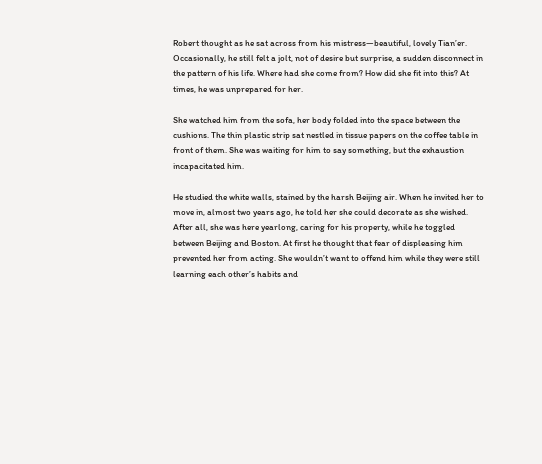Robert thought as he sat across from his mistress—beautiful, lovely Tian’er. Occasionally, he still felt a jolt, not of desire but surprise, a sudden disconnect in the pattern of his life. Where had she come from? How did she fit into this? At times, he was unprepared for her.

She watched him from the sofa, her body folded into the space between the cushions. The thin plastic strip sat nestled in tissue papers on the coffee table in front of them. She was waiting for him to say something, but the exhaustion incapacitated him.

He studied the white walls, stained by the harsh Beijing air. When he invited her to move in, almost two years ago, he told her she could decorate as she wished. After all, she was here yearlong, caring for his property, while he toggled between Beijing and Boston. At first he thought that fear of displeasing him prevented her from acting. She wouldn’t want to offend him while they were still learning each other’s habits and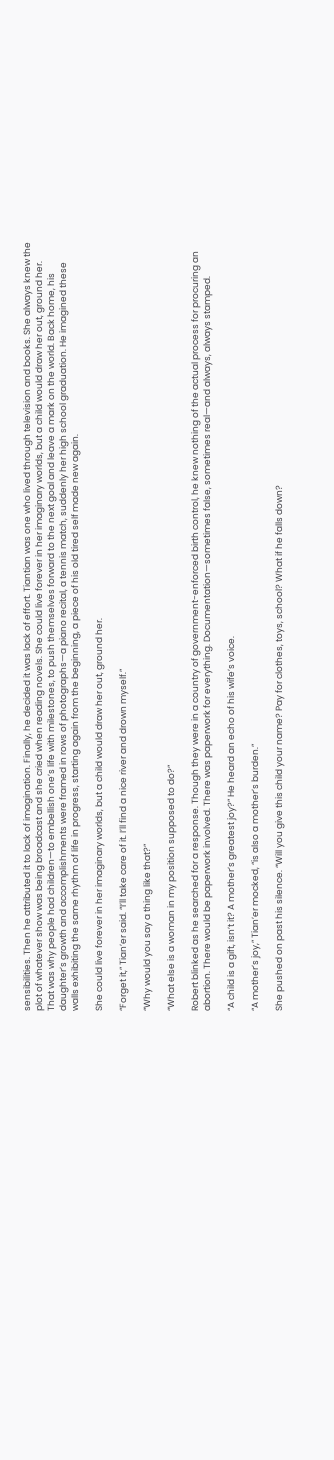sensibilities. Then he attributed it to lack of imagination. Finally, he decided it was lack of effort. Tiantian was one who lived through television and books. She always knew the plot of whatever show was being broadcast and she cried when reading novels. She could live forever in her imaginary worlds, but a child would draw her out, ground her. That was why people had children—to embellish one’s life with milestones, to push themselves forward to the next goal and leave a mark on the world. Back home, his daughter’s growth and accomplishments were framed in rows of photographs—a piano recital, a tennis match, suddenly her high school graduation. He imagined these walls exhibiting the same rhythm of life in progress, starting again from the beginning, a piece of his old tired self made new again.

She could live forever in her imaginary worlds, but a child would draw her out, ground her.

“Forget it,” Tian’er said. “I’ll take care of it. I’ll find a nice river and drown myself.”

“Why would you say a thing like that?”

“What else is a woman in my position supposed to do?”

Robert blinked as he searched for a response. Though they were in a country of government-enforced birth control, he knew nothing of the actual process for procuring an abortion. There would be paperwork involved. There was paperwork for everything. Documentation—sometimes false, sometimes real—and always, always stamped.

“A child is a gift, isn’t it? A mother’s greatest joy?” He heard an echo of his wife’s voice.

“A mother’s joy,” Tian’er mocked, “is also a mother’s burden.”

She pushed on past his silence. “Will you give this child your name? Pay for clothes, toys, school? What if he falls down?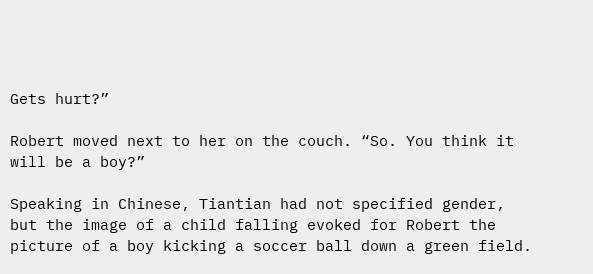Gets hurt?”

Robert moved next to her on the couch. “So. You think it will be a boy?”

Speaking in Chinese, Tiantian had not specified gender, but the image of a child falling evoked for Robert the picture of a boy kicking a soccer ball down a green field.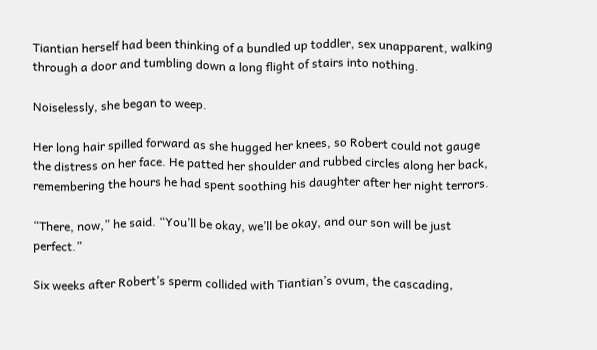Tiantian herself had been thinking of a bundled up toddler, sex unapparent, walking through a door and tumbling down a long flight of stairs into nothing.

Noiselessly, she began to weep.

Her long hair spilled forward as she hugged her knees, so Robert could not gauge the distress on her face. He patted her shoulder and rubbed circles along her back, remembering the hours he had spent soothing his daughter after her night terrors.

“There, now,” he said. “You’ll be okay, we’ll be okay, and our son will be just perfect.”

Six weeks after Robert’s sperm collided with Tiantian’s ovum, the cascading,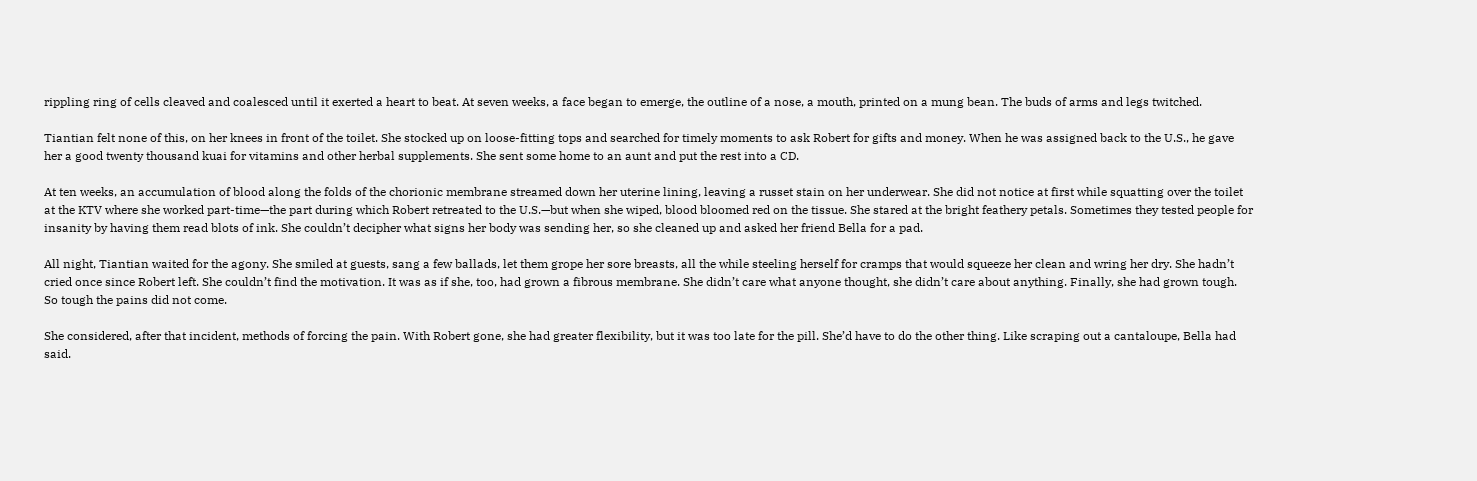rippling ring of cells cleaved and coalesced until it exerted a heart to beat. At seven weeks, a face began to emerge, the outline of a nose, a mouth, printed on a mung bean. The buds of arms and legs twitched.

Tiantian felt none of this, on her knees in front of the toilet. She stocked up on loose-fitting tops and searched for timely moments to ask Robert for gifts and money. When he was assigned back to the U.S., he gave her a good twenty thousand kuai for vitamins and other herbal supplements. She sent some home to an aunt and put the rest into a CD.

At ten weeks, an accumulation of blood along the folds of the chorionic membrane streamed down her uterine lining, leaving a russet stain on her underwear. She did not notice at first while squatting over the toilet at the KTV where she worked part-time—the part during which Robert retreated to the U.S.—but when she wiped, blood bloomed red on the tissue. She stared at the bright feathery petals. Sometimes they tested people for insanity by having them read blots of ink. She couldn’t decipher what signs her body was sending her, so she cleaned up and asked her friend Bella for a pad.

All night, Tiantian waited for the agony. She smiled at guests, sang a few ballads, let them grope her sore breasts, all the while steeling herself for cramps that would squeeze her clean and wring her dry. She hadn’t cried once since Robert left. She couldn’t find the motivation. It was as if she, too, had grown a fibrous membrane. She didn’t care what anyone thought, she didn’t care about anything. Finally, she had grown tough. So tough the pains did not come.

She considered, after that incident, methods of forcing the pain. With Robert gone, she had greater flexibility, but it was too late for the pill. She’d have to do the other thing. Like scraping out a cantaloupe, Bella had said.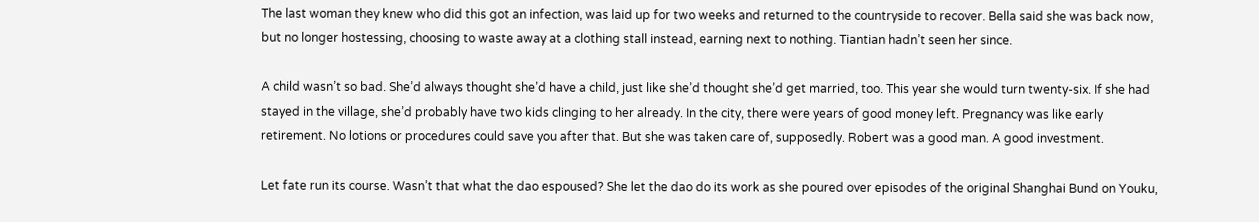The last woman they knew who did this got an infection, was laid up for two weeks and returned to the countryside to recover. Bella said she was back now, but no longer hostessing, choosing to waste away at a clothing stall instead, earning next to nothing. Tiantian hadn’t seen her since.

A child wasn’t so bad. She’d always thought she’d have a child, just like she’d thought she’d get married, too. This year she would turn twenty-six. If she had stayed in the village, she’d probably have two kids clinging to her already. In the city, there were years of good money left. Pregnancy was like early retirement. No lotions or procedures could save you after that. But she was taken care of, supposedly. Robert was a good man. A good investment.

Let fate run its course. Wasn’t that what the dao espoused? She let the dao do its work as she poured over episodes of the original Shanghai Bund on Youku,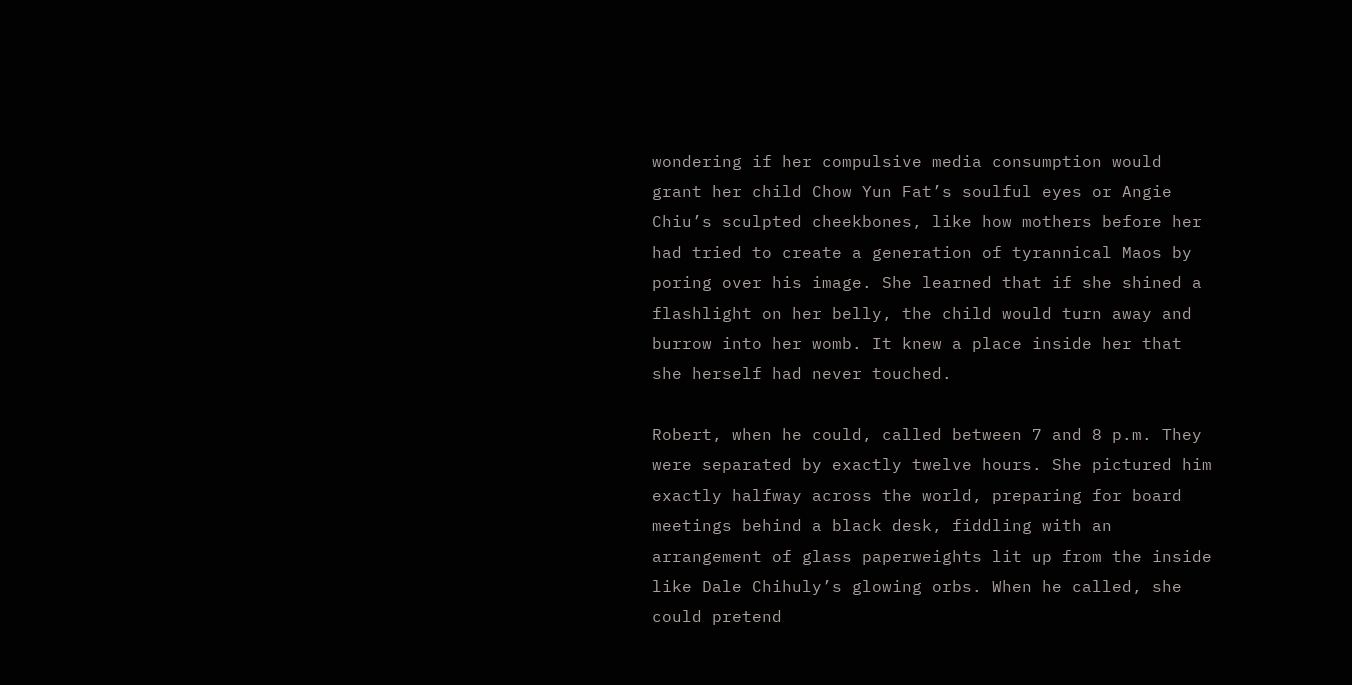wondering if her compulsive media consumption would grant her child Chow Yun Fat’s soulful eyes or Angie Chiu’s sculpted cheekbones, like how mothers before her had tried to create a generation of tyrannical Maos by poring over his image. She learned that if she shined a flashlight on her belly, the child would turn away and burrow into her womb. It knew a place inside her that she herself had never touched.

Robert, when he could, called between 7 and 8 p.m. They were separated by exactly twelve hours. She pictured him exactly halfway across the world, preparing for board meetings behind a black desk, fiddling with an arrangement of glass paperweights lit up from the inside like Dale Chihuly’s glowing orbs. When he called, she could pretend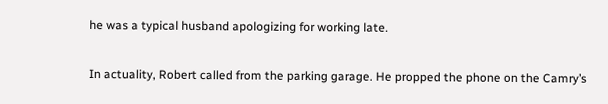he was a typical husband apologizing for working late.

In actuality, Robert called from the parking garage. He propped the phone on the Camry’s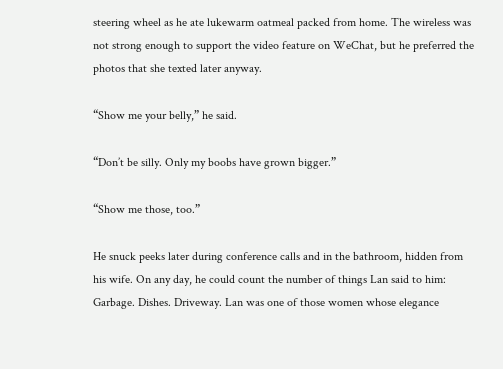steering wheel as he ate lukewarm oatmeal packed from home. The wireless was not strong enough to support the video feature on WeChat, but he preferred the photos that she texted later anyway.

“Show me your belly,” he said.

“Don’t be silly. Only my boobs have grown bigger.”

“Show me those, too.”

He snuck peeks later during conference calls and in the bathroom, hidden from his wife. On any day, he could count the number of things Lan said to him: Garbage. Dishes. Driveway. Lan was one of those women whose elegance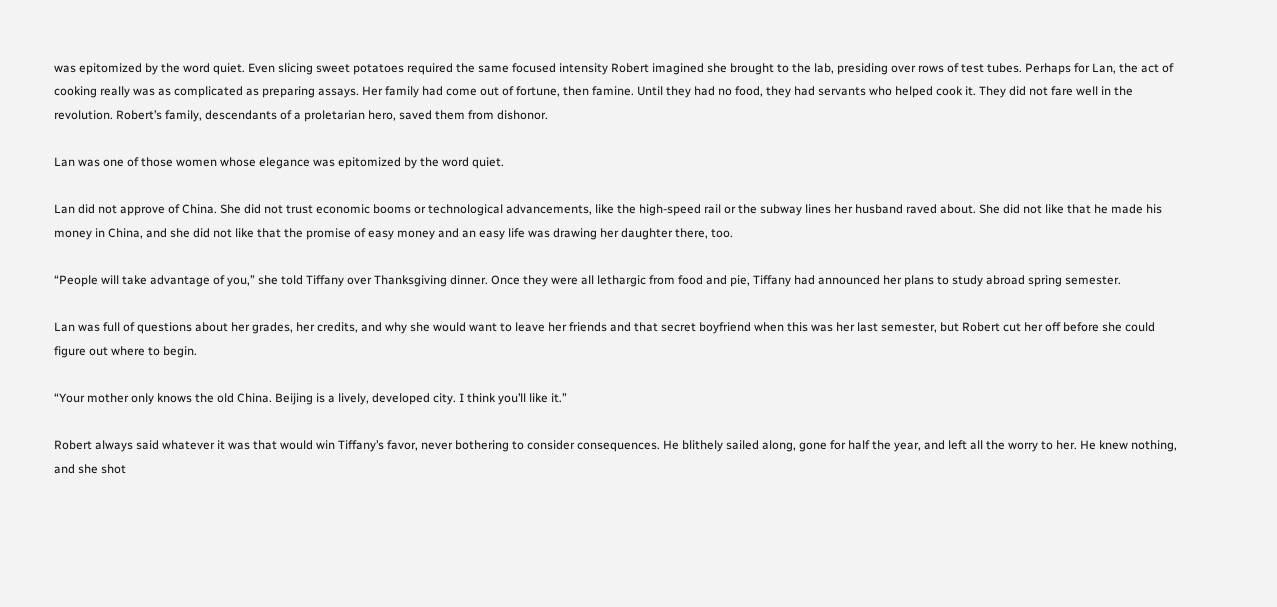was epitomized by the word quiet. Even slicing sweet potatoes required the same focused intensity Robert imagined she brought to the lab, presiding over rows of test tubes. Perhaps for Lan, the act of cooking really was as complicated as preparing assays. Her family had come out of fortune, then famine. Until they had no food, they had servants who helped cook it. They did not fare well in the revolution. Robert’s family, descendants of a proletarian hero, saved them from dishonor.

Lan was one of those women whose elegance was epitomized by the word quiet.

Lan did not approve of China. She did not trust economic booms or technological advancements, like the high-speed rail or the subway lines her husband raved about. She did not like that he made his money in China, and she did not like that the promise of easy money and an easy life was drawing her daughter there, too.

“People will take advantage of you,” she told Tiffany over Thanksgiving dinner. Once they were all lethargic from food and pie, Tiffany had announced her plans to study abroad spring semester.

Lan was full of questions about her grades, her credits, and why she would want to leave her friends and that secret boyfriend when this was her last semester, but Robert cut her off before she could figure out where to begin.

“Your mother only knows the old China. Beijing is a lively, developed city. I think you’ll like it.”

Robert always said whatever it was that would win Tiffany’s favor, never bothering to consider consequences. He blithely sailed along, gone for half the year, and left all the worry to her. He knew nothing, and she shot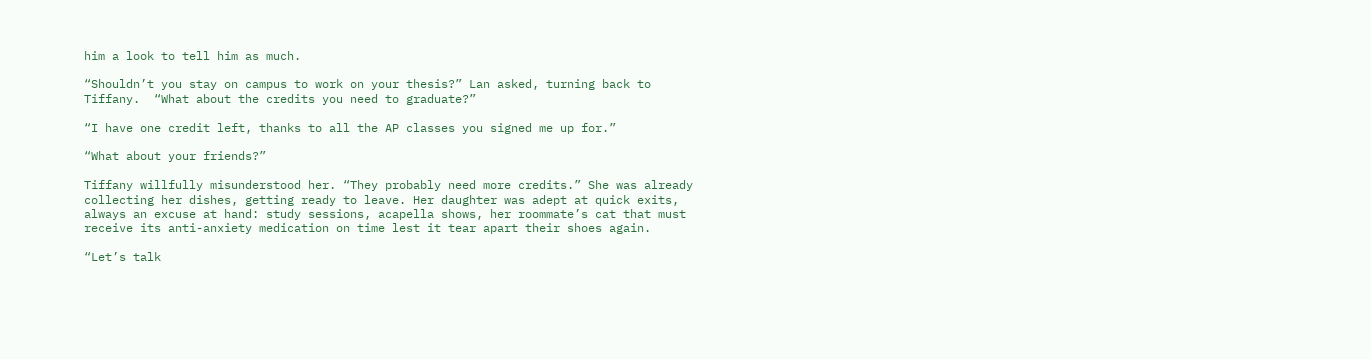him a look to tell him as much.

“Shouldn’t you stay on campus to work on your thesis?” Lan asked, turning back to Tiffany.  “What about the credits you need to graduate?”

“I have one credit left, thanks to all the AP classes you signed me up for.”

“What about your friends?”

Tiffany willfully misunderstood her. “They probably need more credits.” She was already collecting her dishes, getting ready to leave. Her daughter was adept at quick exits, always an excuse at hand: study sessions, acapella shows, her roommate’s cat that must receive its anti-anxiety medication on time lest it tear apart their shoes again.

“Let’s talk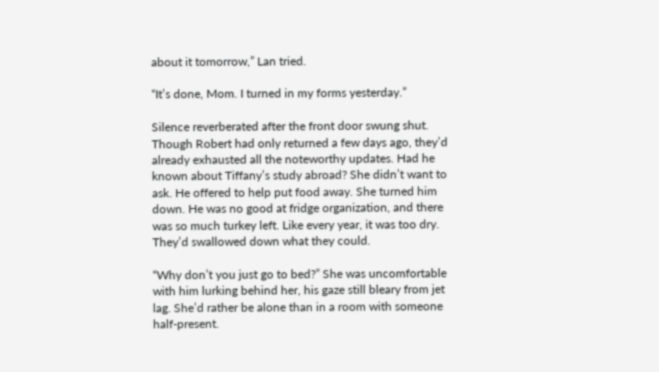about it tomorrow,” Lan tried.

“It’s done, Mom. I turned in my forms yesterday.”

Silence reverberated after the front door swung shut. Though Robert had only returned a few days ago, they’d already exhausted all the noteworthy updates. Had he known about Tiffany’s study abroad? She didn’t want to ask. He offered to help put food away. She turned him down. He was no good at fridge organization, and there was so much turkey left. Like every year, it was too dry. They’d swallowed down what they could.

“Why don’t you just go to bed?” She was uncomfortable with him lurking behind her, his gaze still bleary from jet lag. She’d rather be alone than in a room with someone half-present.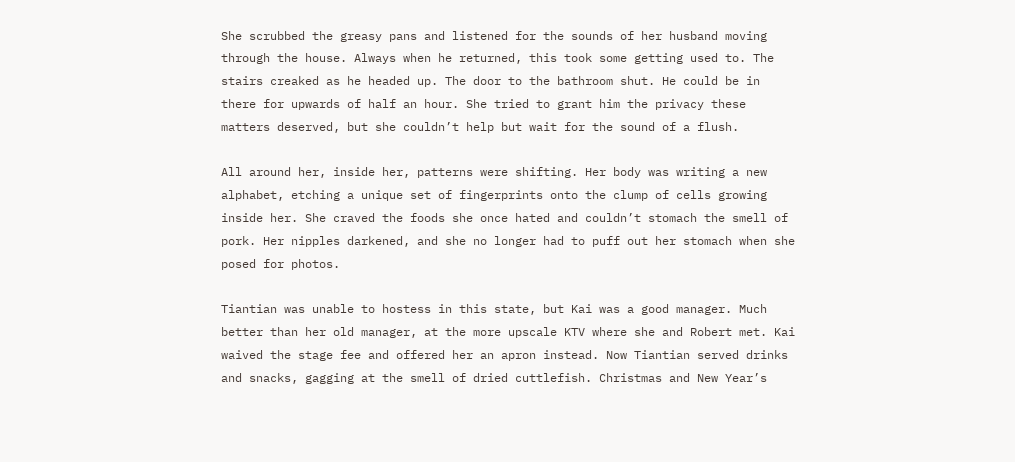She scrubbed the greasy pans and listened for the sounds of her husband moving through the house. Always when he returned, this took some getting used to. The stairs creaked as he headed up. The door to the bathroom shut. He could be in there for upwards of half an hour. She tried to grant him the privacy these matters deserved, but she couldn’t help but wait for the sound of a flush.

All around her, inside her, patterns were shifting. Her body was writing a new alphabet, etching a unique set of fingerprints onto the clump of cells growing inside her. She craved the foods she once hated and couldn’t stomach the smell of pork. Her nipples darkened, and she no longer had to puff out her stomach when she posed for photos.

Tiantian was unable to hostess in this state, but Kai was a good manager. Much better than her old manager, at the more upscale KTV where she and Robert met. Kai waived the stage fee and offered her an apron instead. Now Tiantian served drinks and snacks, gagging at the smell of dried cuttlefish. Christmas and New Year’s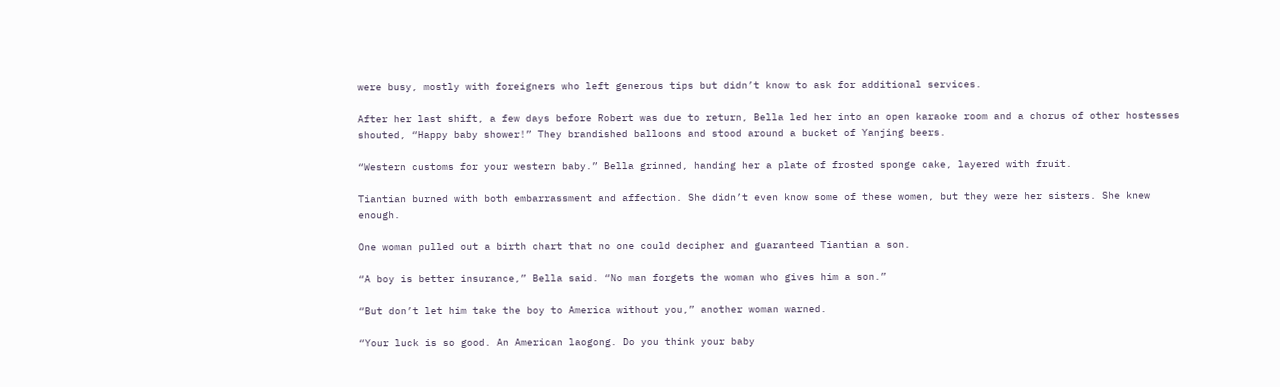were busy, mostly with foreigners who left generous tips but didn’t know to ask for additional services.

After her last shift, a few days before Robert was due to return, Bella led her into an open karaoke room and a chorus of other hostesses shouted, “Happy baby shower!” They brandished balloons and stood around a bucket of Yanjing beers.

“Western customs for your western baby.” Bella grinned, handing her a plate of frosted sponge cake, layered with fruit.

Tiantian burned with both embarrassment and affection. She didn’t even know some of these women, but they were her sisters. She knew enough.

One woman pulled out a birth chart that no one could decipher and guaranteed Tiantian a son.

“A boy is better insurance,” Bella said. “No man forgets the woman who gives him a son.”

“But don’t let him take the boy to America without you,” another woman warned.

“Your luck is so good. An American laogong. Do you think your baby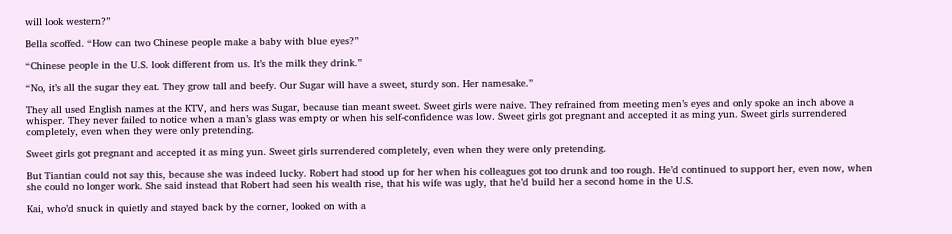will look western?”

Bella scoffed. “How can two Chinese people make a baby with blue eyes?”

“Chinese people in the U.S. look different from us. It’s the milk they drink.”

“No, it’s all the sugar they eat. They grow tall and beefy. Our Sugar will have a sweet, sturdy son. Her namesake.”

They all used English names at the KTV, and hers was Sugar, because tian meant sweet. Sweet girls were naive. They refrained from meeting men’s eyes and only spoke an inch above a whisper. They never failed to notice when a man’s glass was empty or when his self-confidence was low. Sweet girls got pregnant and accepted it as ming yun. Sweet girls surrendered completely, even when they were only pretending.

Sweet girls got pregnant and accepted it as ming yun. Sweet girls surrendered completely, even when they were only pretending.

But Tiantian could not say this, because she was indeed lucky. Robert had stood up for her when his colleagues got too drunk and too rough. He’d continued to support her, even now, when she could no longer work. She said instead that Robert had seen his wealth rise, that his wife was ugly, that he’d build her a second home in the U.S.

Kai, who’d snuck in quietly and stayed back by the corner, looked on with a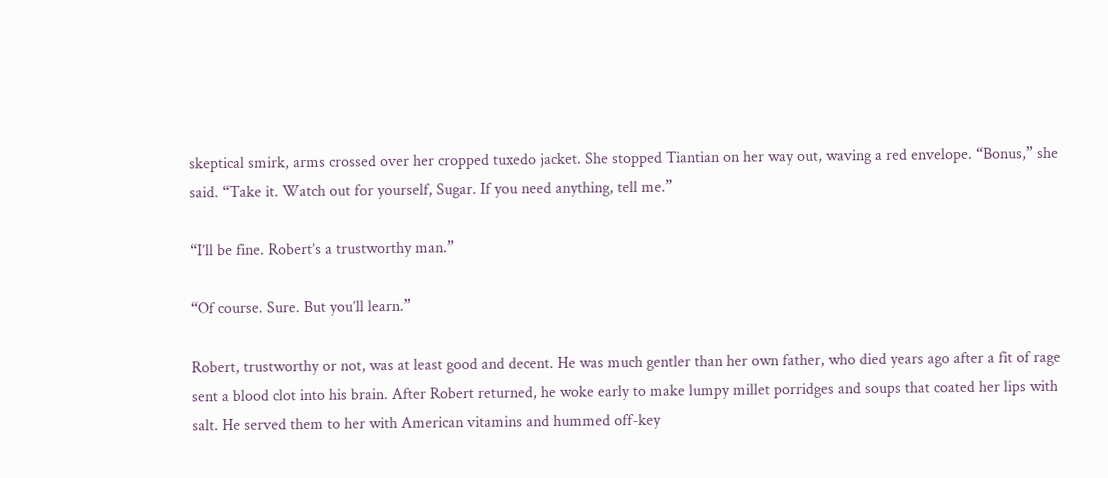skeptical smirk, arms crossed over her cropped tuxedo jacket. She stopped Tiantian on her way out, waving a red envelope. “Bonus,” she said. “Take it. Watch out for yourself, Sugar. If you need anything, tell me.”

“I’ll be fine. Robert’s a trustworthy man.”

“Of course. Sure. But you’ll learn.”

Robert, trustworthy or not, was at least good and decent. He was much gentler than her own father, who died years ago after a fit of rage sent a blood clot into his brain. After Robert returned, he woke early to make lumpy millet porridges and soups that coated her lips with salt. He served them to her with American vitamins and hummed off-key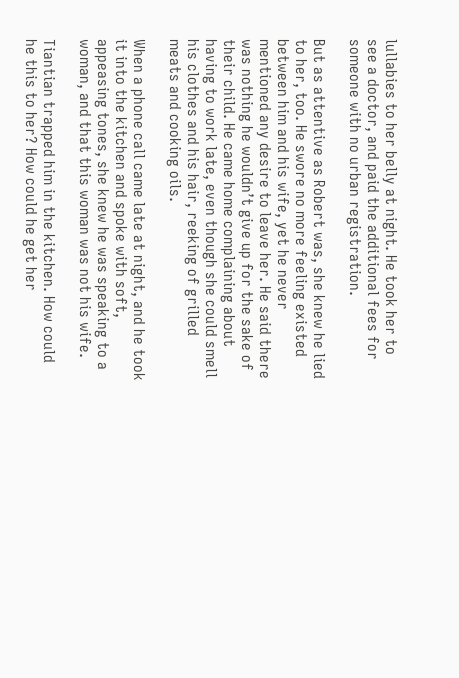lullabies to her belly at night. He took her to see a doctor, and paid the additional fees for someone with no urban registration.

But as attentive as Robert was, she knew he lied to her, too. He swore no more feeling existed between him and his wife, yet he never mentioned any desire to leave her. He said there was nothing he wouldn’t give up for the sake of their child. He came home complaining about having to work late, even though she could smell his clothes and his hair, reeking of grilled meats and cooking oils.

When a phone call came late at night, and he took it into the kitchen and spoke with soft, appeasing tones, she knew he was speaking to a woman, and that this woman was not his wife.

Tiantian trapped him in the kitchen. How could he this to her? How could he get her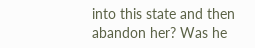into this state and then abandon her? Was he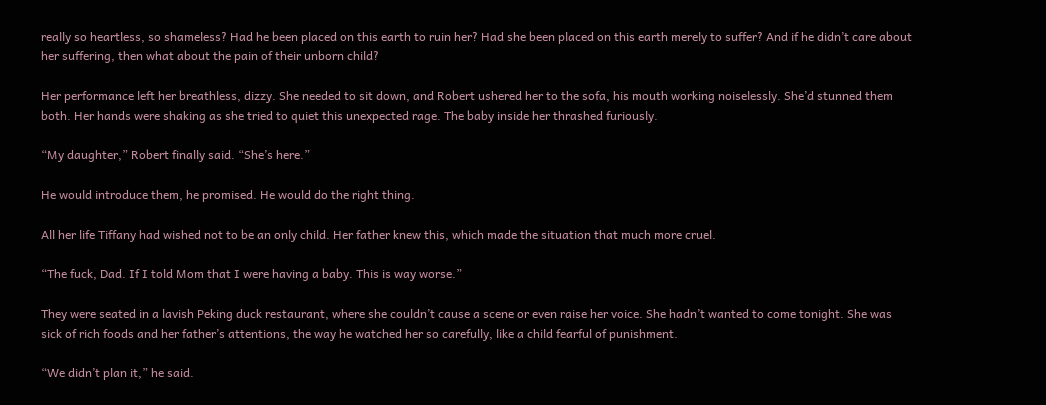really so heartless, so shameless? Had he been placed on this earth to ruin her? Had she been placed on this earth merely to suffer? And if he didn’t care about her suffering, then what about the pain of their unborn child?

Her performance left her breathless, dizzy. She needed to sit down, and Robert ushered her to the sofa, his mouth working noiselessly. She’d stunned them both. Her hands were shaking as she tried to quiet this unexpected rage. The baby inside her thrashed furiously.

“My daughter,” Robert finally said. “She’s here.”

He would introduce them, he promised. He would do the right thing.

All her life Tiffany had wished not to be an only child. Her father knew this, which made the situation that much more cruel.

“The fuck, Dad. If I told Mom that I were having a baby. This is way worse.”

They were seated in a lavish Peking duck restaurant, where she couldn’t cause a scene or even raise her voice. She hadn’t wanted to come tonight. She was sick of rich foods and her father’s attentions, the way he watched her so carefully, like a child fearful of punishment.

“We didn’t plan it,” he said.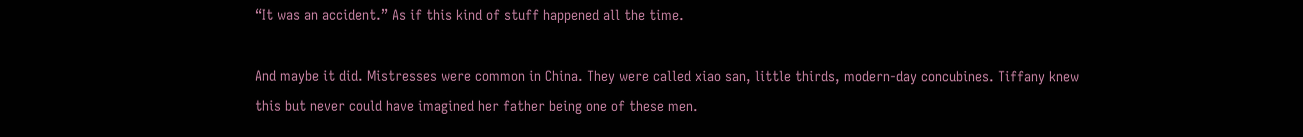“It was an accident.” As if this kind of stuff happened all the time.

And maybe it did. Mistresses were common in China. They were called xiao san, little thirds, modern-day concubines. Tiffany knew this but never could have imagined her father being one of these men.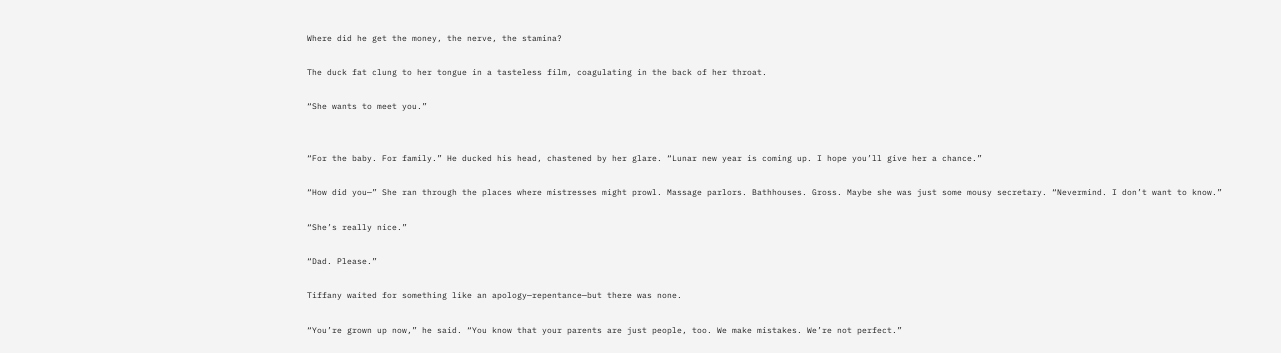Where did he get the money, the nerve, the stamina?

The duck fat clung to her tongue in a tasteless film, coagulating in the back of her throat.

“She wants to meet you.”


“For the baby. For family.” He ducked his head, chastened by her glare. “Lunar new year is coming up. I hope you’ll give her a chance.”

“How did you—” She ran through the places where mistresses might prowl. Massage parlors. Bathhouses. Gross. Maybe she was just some mousy secretary. “Nevermind. I don’t want to know.”

“She’s really nice.”

“Dad. Please.”

Tiffany waited for something like an apology—repentance—but there was none.

“You’re grown up now,” he said. “You know that your parents are just people, too. We make mistakes. We’re not perfect.”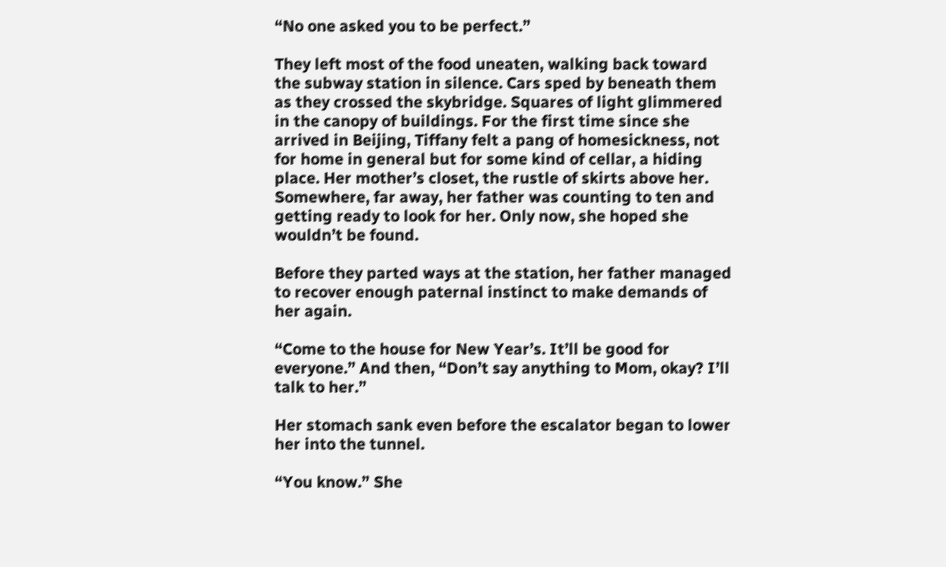“No one asked you to be perfect.”

They left most of the food uneaten, walking back toward the subway station in silence. Cars sped by beneath them as they crossed the skybridge. Squares of light glimmered in the canopy of buildings. For the first time since she arrived in Beijing, Tiffany felt a pang of homesickness, not for home in general but for some kind of cellar, a hiding place. Her mother’s closet, the rustle of skirts above her. Somewhere, far away, her father was counting to ten and getting ready to look for her. Only now, she hoped she wouldn’t be found.

Before they parted ways at the station, her father managed to recover enough paternal instinct to make demands of her again.

“Come to the house for New Year’s. It’ll be good for everyone.” And then, “Don’t say anything to Mom, okay? I’ll talk to her.”

Her stomach sank even before the escalator began to lower her into the tunnel.

“You know.” She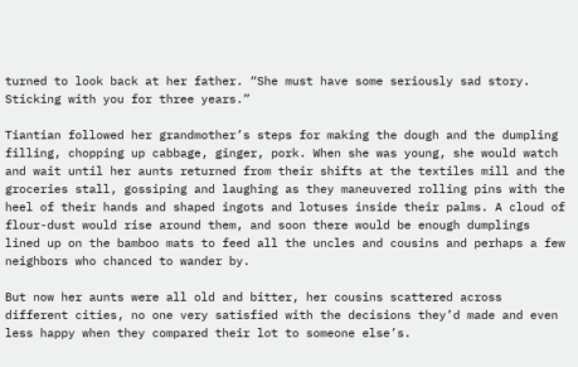turned to look back at her father. “She must have some seriously sad story. Sticking with you for three years.”

Tiantian followed her grandmother’s steps for making the dough and the dumpling filling, chopping up cabbage, ginger, pork. When she was young, she would watch and wait until her aunts returned from their shifts at the textiles mill and the groceries stall, gossiping and laughing as they maneuvered rolling pins with the heel of their hands and shaped ingots and lotuses inside their palms. A cloud of flour-dust would rise around them, and soon there would be enough dumplings lined up on the bamboo mats to feed all the uncles and cousins and perhaps a few neighbors who chanced to wander by.

But now her aunts were all old and bitter, her cousins scattered across different cities, no one very satisfied with the decisions they’d made and even less happy when they compared their lot to someone else’s.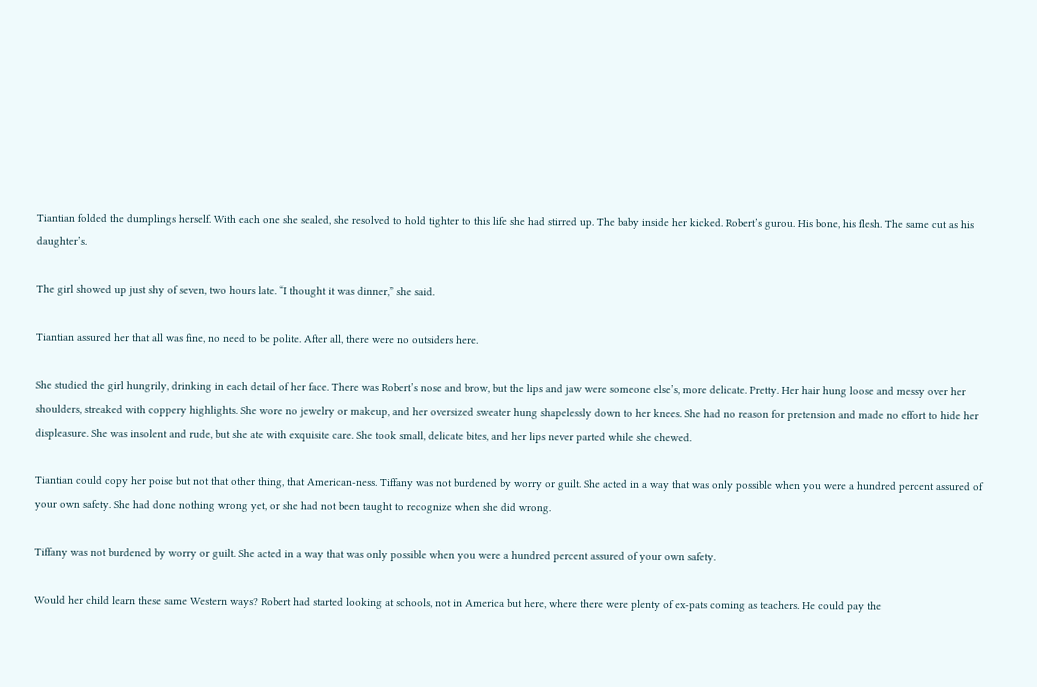Tiantian folded the dumplings herself. With each one she sealed, she resolved to hold tighter to this life she had stirred up. The baby inside her kicked. Robert’s gurou. His bone, his flesh. The same cut as his daughter’s.

The girl showed up just shy of seven, two hours late. “I thought it was dinner,” she said.

Tiantian assured her that all was fine, no need to be polite. After all, there were no outsiders here.

She studied the girl hungrily, drinking in each detail of her face. There was Robert’s nose and brow, but the lips and jaw were someone else’s, more delicate. Pretty. Her hair hung loose and messy over her shoulders, streaked with coppery highlights. She wore no jewelry or makeup, and her oversized sweater hung shapelessly down to her knees. She had no reason for pretension and made no effort to hide her displeasure. She was insolent and rude, but she ate with exquisite care. She took small, delicate bites, and her lips never parted while she chewed.

Tiantian could copy her poise but not that other thing, that American-ness. Tiffany was not burdened by worry or guilt. She acted in a way that was only possible when you were a hundred percent assured of your own safety. She had done nothing wrong yet, or she had not been taught to recognize when she did wrong.

Tiffany was not burdened by worry or guilt. She acted in a way that was only possible when you were a hundred percent assured of your own safety.

Would her child learn these same Western ways? Robert had started looking at schools, not in America but here, where there were plenty of ex-pats coming as teachers. He could pay the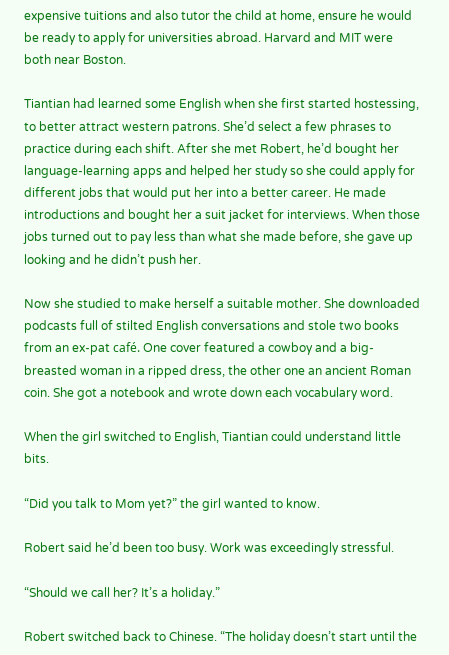expensive tuitions and also tutor the child at home, ensure he would be ready to apply for universities abroad. Harvard and MIT were both near Boston.

Tiantian had learned some English when she first started hostessing, to better attract western patrons. She’d select a few phrases to practice during each shift. After she met Robert, he’d bought her language-learning apps and helped her study so she could apply for different jobs that would put her into a better career. He made introductions and bought her a suit jacket for interviews. When those jobs turned out to pay less than what she made before, she gave up looking and he didn’t push her.

Now she studied to make herself a suitable mother. She downloaded podcasts full of stilted English conversations and stole two books from an ex-pat café. One cover featured a cowboy and a big-breasted woman in a ripped dress, the other one an ancient Roman coin. She got a notebook and wrote down each vocabulary word.

When the girl switched to English, Tiantian could understand little bits.

“Did you talk to Mom yet?” the girl wanted to know.

Robert said he’d been too busy. Work was exceedingly stressful.

“Should we call her? It’s a holiday.”

Robert switched back to Chinese. “The holiday doesn’t start until the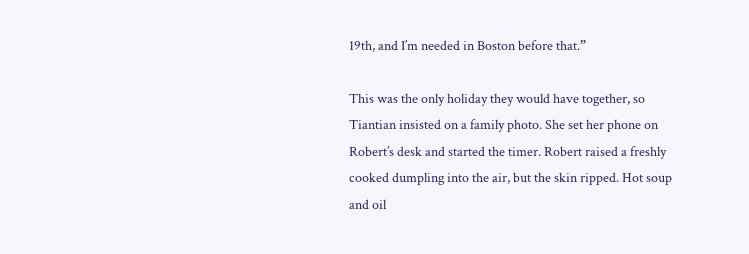19th, and I’m needed in Boston before that.”

This was the only holiday they would have together, so Tiantian insisted on a family photo. She set her phone on Robert’s desk and started the timer. Robert raised a freshly cooked dumpling into the air, but the skin ripped. Hot soup and oil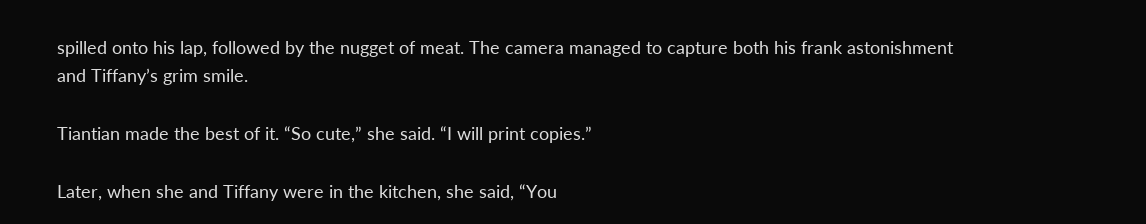spilled onto his lap, followed by the nugget of meat. The camera managed to capture both his frank astonishment and Tiffany’s grim smile.

Tiantian made the best of it. “So cute,” she said. “I will print copies.”

Later, when she and Tiffany were in the kitchen, she said, “You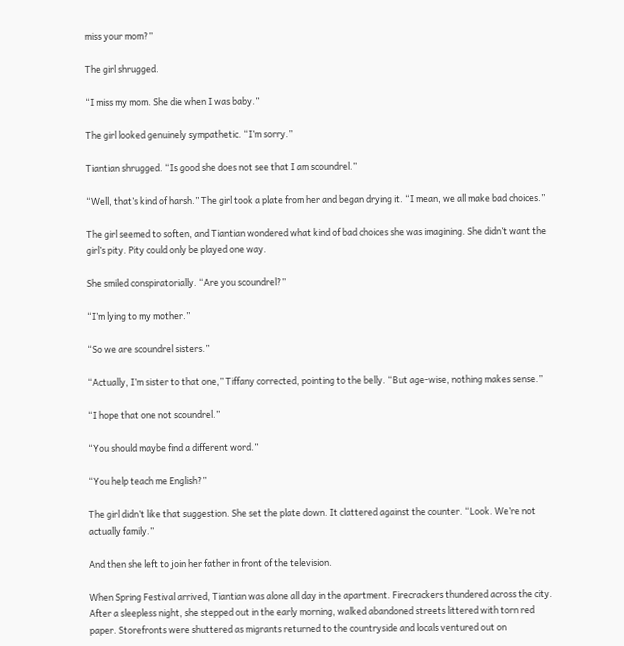miss your mom?”

The girl shrugged.

“I miss my mom. She die when I was baby.”

The girl looked genuinely sympathetic. “I’m sorry.”

Tiantian shrugged. “Is good she does not see that I am scoundrel.”

“Well, that’s kind of harsh.” The girl took a plate from her and began drying it. “I mean, we all make bad choices.”

The girl seemed to soften, and Tiantian wondered what kind of bad choices she was imagining. She didn’t want the girl’s pity. Pity could only be played one way.

She smiled conspiratorially. “Are you scoundrel?”

“I’m lying to my mother.”

“So we are scoundrel sisters.”

“Actually, I’m sister to that one,” Tiffany corrected, pointing to the belly. “But age-wise, nothing makes sense.”

“I hope that one not scoundrel.”

“You should maybe find a different word.”

“You help teach me English?”

The girl didn’t like that suggestion. She set the plate down. It clattered against the counter. “Look. We’re not actually family.”

And then she left to join her father in front of the television.

When Spring Festival arrived, Tiantian was alone all day in the apartment. Firecrackers thundered across the city. After a sleepless night, she stepped out in the early morning, walked abandoned streets littered with torn red paper. Storefronts were shuttered as migrants returned to the countryside and locals ventured out on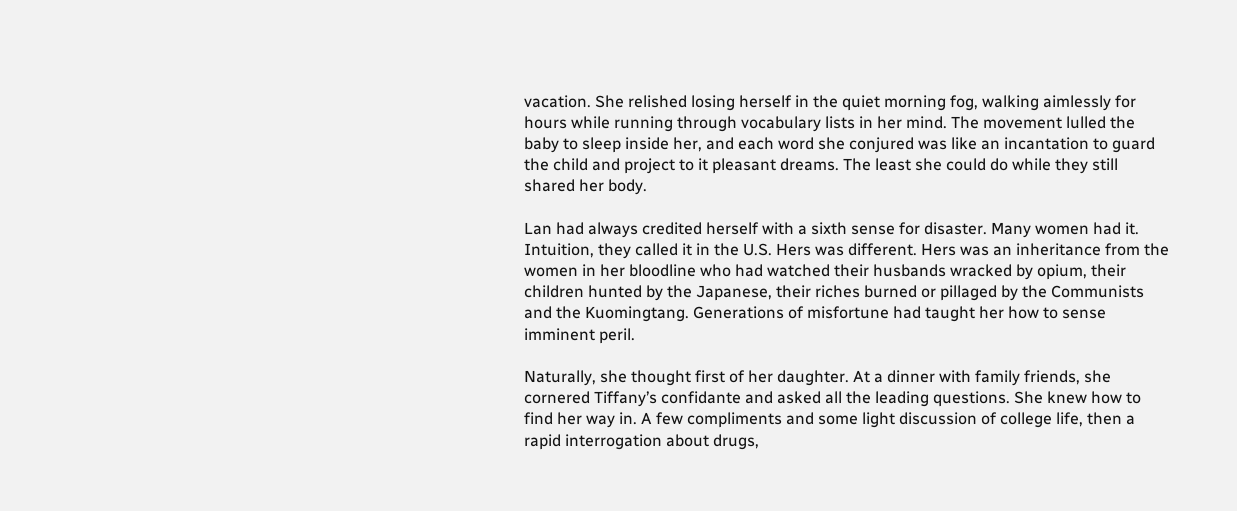vacation. She relished losing herself in the quiet morning fog, walking aimlessly for hours while running through vocabulary lists in her mind. The movement lulled the baby to sleep inside her, and each word she conjured was like an incantation to guard the child and project to it pleasant dreams. The least she could do while they still shared her body.

Lan had always credited herself with a sixth sense for disaster. Many women had it. Intuition, they called it in the U.S. Hers was different. Hers was an inheritance from the women in her bloodline who had watched their husbands wracked by opium, their children hunted by the Japanese, their riches burned or pillaged by the Communists and the Kuomingtang. Generations of misfortune had taught her how to sense imminent peril.

Naturally, she thought first of her daughter. At a dinner with family friends, she cornered Tiffany’s confidante and asked all the leading questions. She knew how to find her way in. A few compliments and some light discussion of college life, then a rapid interrogation about drugs,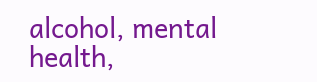alcohol, mental health,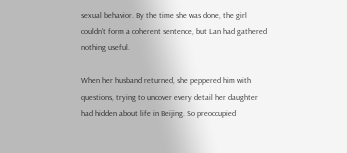sexual behavior. By the time she was done, the girl couldn’t form a coherent sentence, but Lan had gathered nothing useful.

When her husband returned, she peppered him with questions, trying to uncover every detail her daughter had hidden about life in Beijing. So preoccupied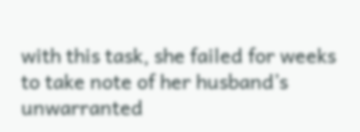with this task, she failed for weeks to take note of her husband’s unwarranted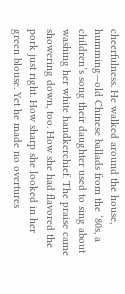cheerfulness. He walked around the house, humming—old Chinese ballads from the ‘80s, a children’s song their daughter used to sing about washing her white handkerchief. The praise came showering down, too. How she had flavored the pork just right. How sharp she looked in her green blouse. Yet he made no overtures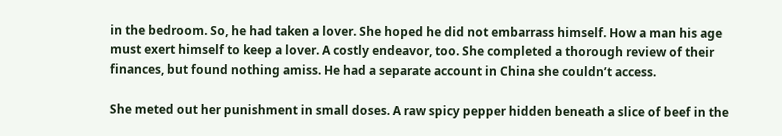in the bedroom. So, he had taken a lover. She hoped he did not embarrass himself. How a man his age must exert himself to keep a lover. A costly endeavor, too. She completed a thorough review of their finances, but found nothing amiss. He had a separate account in China she couldn’t access.

She meted out her punishment in small doses. A raw spicy pepper hidden beneath a slice of beef in the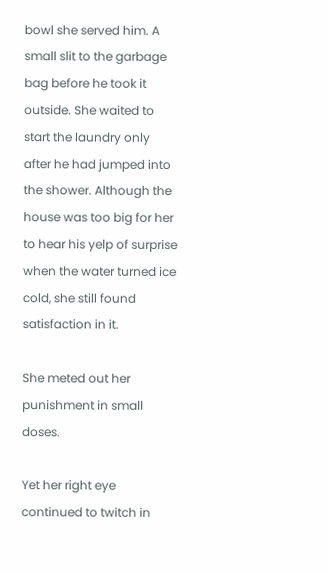bowl she served him. A small slit to the garbage bag before he took it outside. She waited to start the laundry only after he had jumped into the shower. Although the house was too big for her to hear his yelp of surprise when the water turned ice cold, she still found satisfaction in it.

She meted out her punishment in small doses.

Yet her right eye continued to twitch in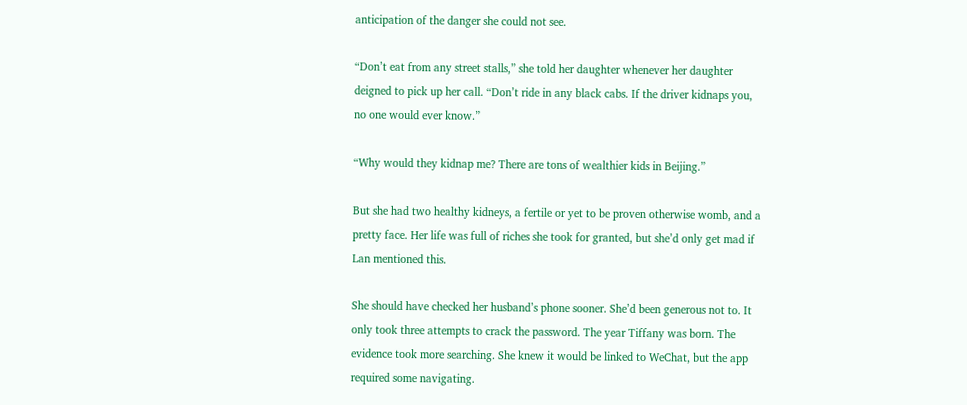anticipation of the danger she could not see.

“Don’t eat from any street stalls,” she told her daughter whenever her daughter deigned to pick up her call. “Don’t ride in any black cabs. If the driver kidnaps you, no one would ever know.”

“Why would they kidnap me? There are tons of wealthier kids in Beijing.”

But she had two healthy kidneys, a fertile or yet to be proven otherwise womb, and a pretty face. Her life was full of riches she took for granted, but she’d only get mad if Lan mentioned this.

She should have checked her husband’s phone sooner. She’d been generous not to. It only took three attempts to crack the password. The year Tiffany was born. The evidence took more searching. She knew it would be linked to WeChat, but the app required some navigating.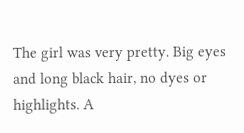The girl was very pretty. Big eyes and long black hair, no dyes or highlights. A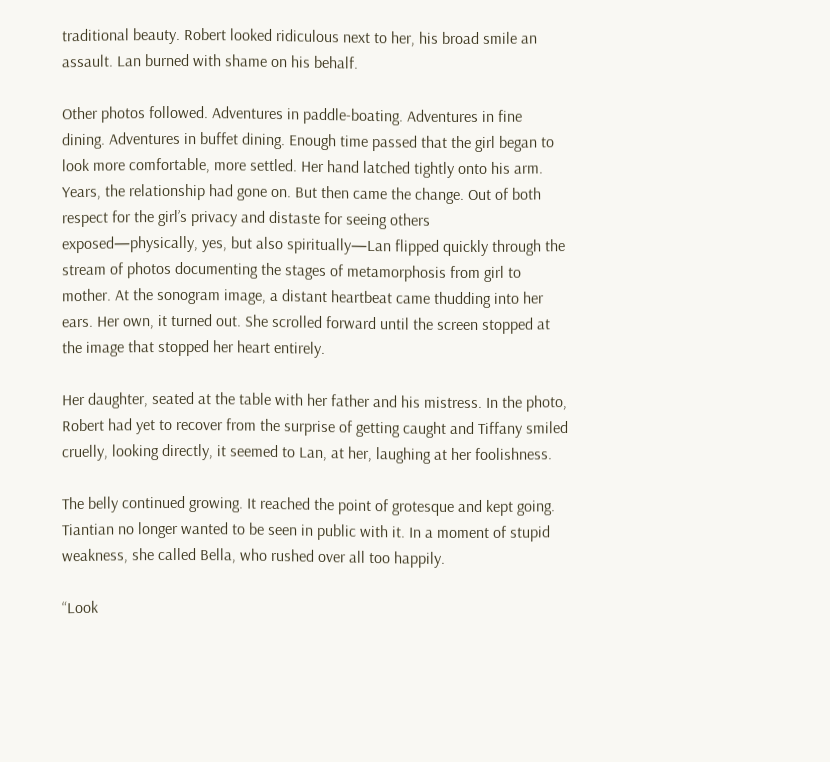traditional beauty. Robert looked ridiculous next to her, his broad smile an assault. Lan burned with shame on his behalf.

Other photos followed. Adventures in paddle-boating. Adventures in fine dining. Adventures in buffet dining. Enough time passed that the girl began to look more comfortable, more settled. Her hand latched tightly onto his arm. Years, the relationship had gone on. But then came the change. Out of both respect for the girl’s privacy and distaste for seeing others exposed—physically, yes, but also spiritually—Lan flipped quickly through the stream of photos documenting the stages of metamorphosis from girl to mother. At the sonogram image, a distant heartbeat came thudding into her ears. Her own, it turned out. She scrolled forward until the screen stopped at the image that stopped her heart entirely.

Her daughter, seated at the table with her father and his mistress. In the photo, Robert had yet to recover from the surprise of getting caught and Tiffany smiled cruelly, looking directly, it seemed to Lan, at her, laughing at her foolishness.

The belly continued growing. It reached the point of grotesque and kept going. Tiantian no longer wanted to be seen in public with it. In a moment of stupid weakness, she called Bella, who rushed over all too happily.

“Look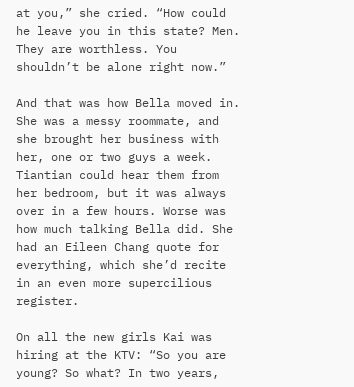at you,” she cried. “How could he leave you in this state? Men. They are worthless. You shouldn’t be alone right now.”

And that was how Bella moved in. She was a messy roommate, and she brought her business with her, one or two guys a week. Tiantian could hear them from her bedroom, but it was always over in a few hours. Worse was how much talking Bella did. She had an Eileen Chang quote for everything, which she’d recite in an even more supercilious register.

On all the new girls Kai was hiring at the KTV: “So you are young? So what? In two years,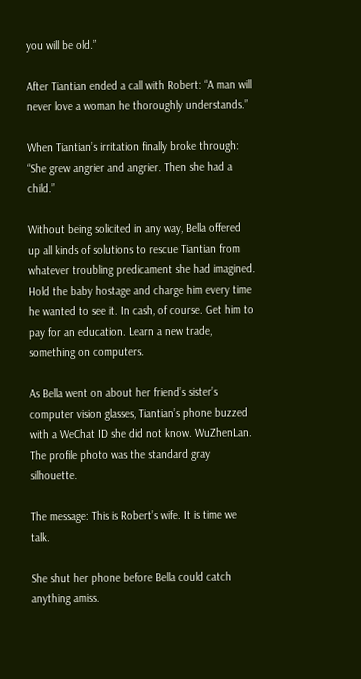you will be old.”

After Tiantian ended a call with Robert: “A man will never love a woman he thoroughly understands.”

When Tiantian’s irritation finally broke through: “She grew angrier and angrier. Then she had a child.”

Without being solicited in any way, Bella offered up all kinds of solutions to rescue Tiantian from whatever troubling predicament she had imagined. Hold the baby hostage and charge him every time he wanted to see it. In cash, of course. Get him to pay for an education. Learn a new trade, something on computers.

As Bella went on about her friend’s sister’s computer vision glasses, Tiantian’s phone buzzed with a WeChat ID she did not know. WuZhenLan. The profile photo was the standard gray silhouette.

The message: This is Robert’s wife. It is time we talk.

She shut her phone before Bella could catch anything amiss.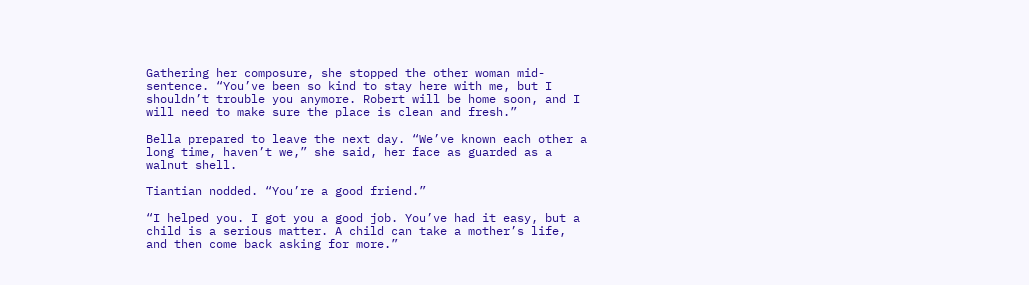Gathering her composure, she stopped the other woman mid-sentence. “You’ve been so kind to stay here with me, but I shouldn’t trouble you anymore. Robert will be home soon, and I will need to make sure the place is clean and fresh.”

Bella prepared to leave the next day. “We’ve known each other a long time, haven’t we,” she said, her face as guarded as a walnut shell.

Tiantian nodded. “You’re a good friend.”

“I helped you. I got you a good job. You’ve had it easy, but a child is a serious matter. A child can take a mother’s life, and then come back asking for more.”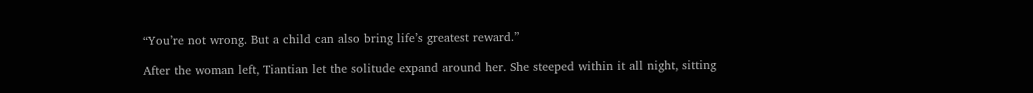“You’re not wrong. But a child can also bring life’s greatest reward.”

After the woman left, Tiantian let the solitude expand around her. She steeped within it all night, sitting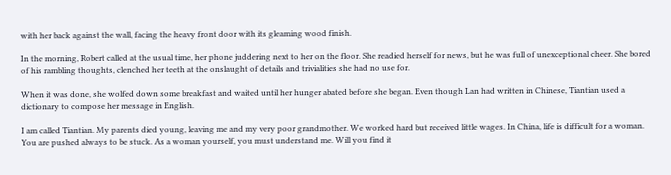with her back against the wall, facing the heavy front door with its gleaming wood finish.

In the morning, Robert called at the usual time, her phone juddering next to her on the floor. She readied herself for news, but he was full of unexceptional cheer. She bored of his rambling thoughts, clenched her teeth at the onslaught of details and trivialities she had no use for.

When it was done, she wolfed down some breakfast and waited until her hunger abated before she began. Even though Lan had written in Chinese, Tiantian used a dictionary to compose her message in English.

I am called Tiantian. My parents died young, leaving me and my very poor grandmother. We worked hard but received little wages. In China, life is difficult for a woman. You are pushed always to be stuck. As a woman yourself, you must understand me. Will you find it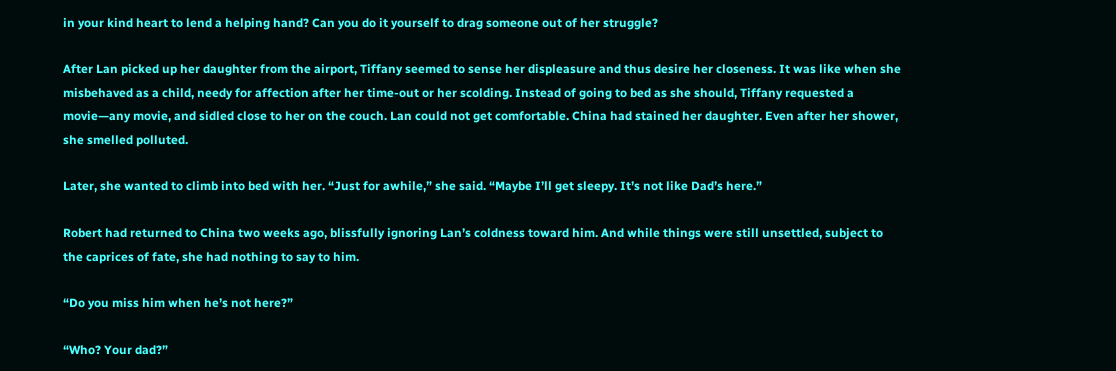in your kind heart to lend a helping hand? Can you do it yourself to drag someone out of her struggle?

After Lan picked up her daughter from the airport, Tiffany seemed to sense her displeasure and thus desire her closeness. It was like when she misbehaved as a child, needy for affection after her time-out or her scolding. Instead of going to bed as she should, Tiffany requested a movie—any movie, and sidled close to her on the couch. Lan could not get comfortable. China had stained her daughter. Even after her shower, she smelled polluted.

Later, she wanted to climb into bed with her. “Just for awhile,” she said. “Maybe I’ll get sleepy. It’s not like Dad’s here.”

Robert had returned to China two weeks ago, blissfully ignoring Lan’s coldness toward him. And while things were still unsettled, subject to the caprices of fate, she had nothing to say to him.

“Do you miss him when he’s not here?”

“Who? Your dad?”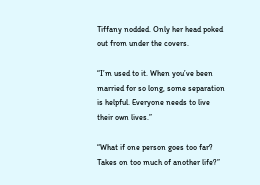Tiffany nodded. Only her head poked out from under the covers.

“I’m used to it. When you’ve been married for so long, some separation is helpful. Everyone needs to live their own lives.”

“What if one person goes too far? Takes on too much of another life?”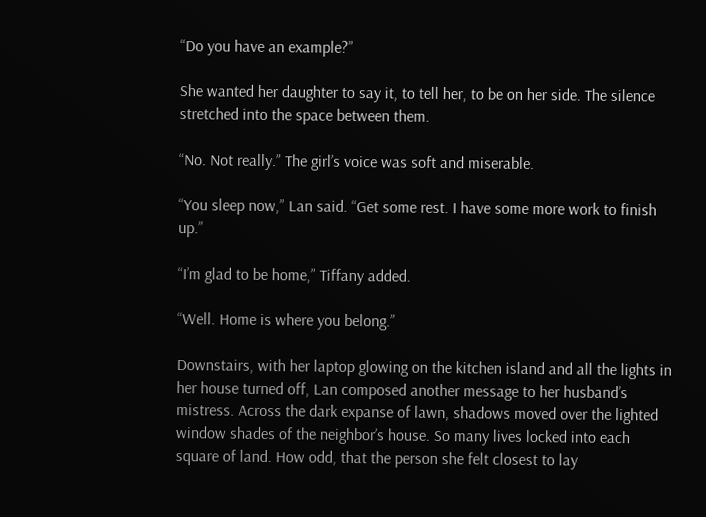“Do you have an example?”

She wanted her daughter to say it, to tell her, to be on her side. The silence stretched into the space between them.

“No. Not really.” The girl’s voice was soft and miserable.

“You sleep now,” Lan said. “Get some rest. I have some more work to finish up.”

“I’m glad to be home,” Tiffany added.

“Well. Home is where you belong.”

Downstairs, with her laptop glowing on the kitchen island and all the lights in her house turned off, Lan composed another message to her husband’s mistress. Across the dark expanse of lawn, shadows moved over the lighted window shades of the neighbor’s house. So many lives locked into each square of land. How odd, that the person she felt closest to lay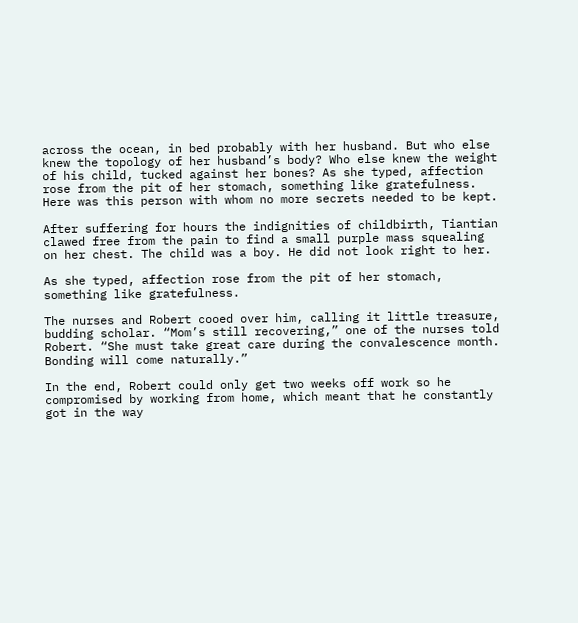across the ocean, in bed probably with her husband. But who else knew the topology of her husband’s body? Who else knew the weight of his child, tucked against her bones? As she typed, affection rose from the pit of her stomach, something like gratefulness. Here was this person with whom no more secrets needed to be kept.

After suffering for hours the indignities of childbirth, Tiantian clawed free from the pain to find a small purple mass squealing on her chest. The child was a boy. He did not look right to her.

As she typed, affection rose from the pit of her stomach, something like gratefulness.

The nurses and Robert cooed over him, calling it little treasure, budding scholar. “Mom’s still recovering,” one of the nurses told Robert. “She must take great care during the convalescence month. Bonding will come naturally.”

In the end, Robert could only get two weeks off work so he compromised by working from home, which meant that he constantly got in the way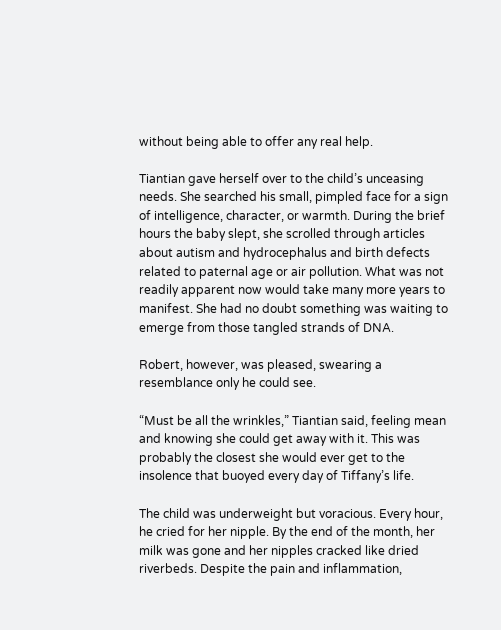without being able to offer any real help.

Tiantian gave herself over to the child’s unceasing needs. She searched his small, pimpled face for a sign of intelligence, character, or warmth. During the brief hours the baby slept, she scrolled through articles about autism and hydrocephalus and birth defects related to paternal age or air pollution. What was not readily apparent now would take many more years to manifest. She had no doubt something was waiting to emerge from those tangled strands of DNA.

Robert, however, was pleased, swearing a resemblance only he could see.

“Must be all the wrinkles,” Tiantian said, feeling mean and knowing she could get away with it. This was probably the closest she would ever get to the insolence that buoyed every day of Tiffany’s life.

The child was underweight but voracious. Every hour, he cried for her nipple. By the end of the month, her milk was gone and her nipples cracked like dried riverbeds. Despite the pain and inflammation,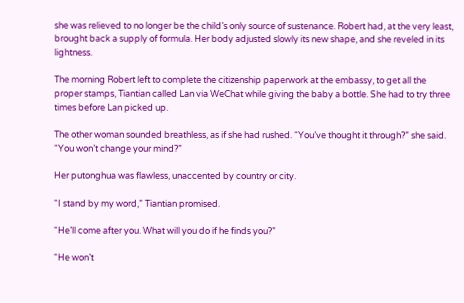she was relieved to no longer be the child’s only source of sustenance. Robert had, at the very least, brought back a supply of formula. Her body adjusted slowly its new shape, and she reveled in its lightness.

The morning Robert left to complete the citizenship paperwork at the embassy, to get all the proper stamps, Tiantian called Lan via WeChat while giving the baby a bottle. She had to try three times before Lan picked up.

The other woman sounded breathless, as if she had rushed. “You’ve thought it through?” she said. “You won’t change your mind?”

Her putonghua was flawless, unaccented by country or city.

“I stand by my word,” Tiantian promised.

“He’ll come after you. What will you do if he finds you?”

“He won’t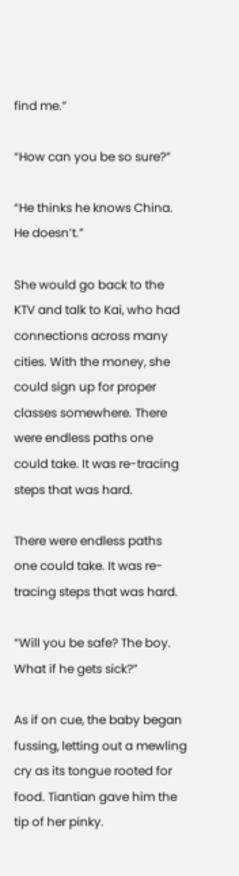find me.”

“How can you be so sure?”

“He thinks he knows China. He doesn’t.”

She would go back to the KTV and talk to Kai, who had connections across many cities. With the money, she could sign up for proper classes somewhere. There were endless paths one could take. It was re-tracing steps that was hard.

There were endless paths one could take. It was re-tracing steps that was hard.

“Will you be safe? The boy. What if he gets sick?”

As if on cue, the baby began fussing, letting out a mewling cry as its tongue rooted for food. Tiantian gave him the tip of her pinky.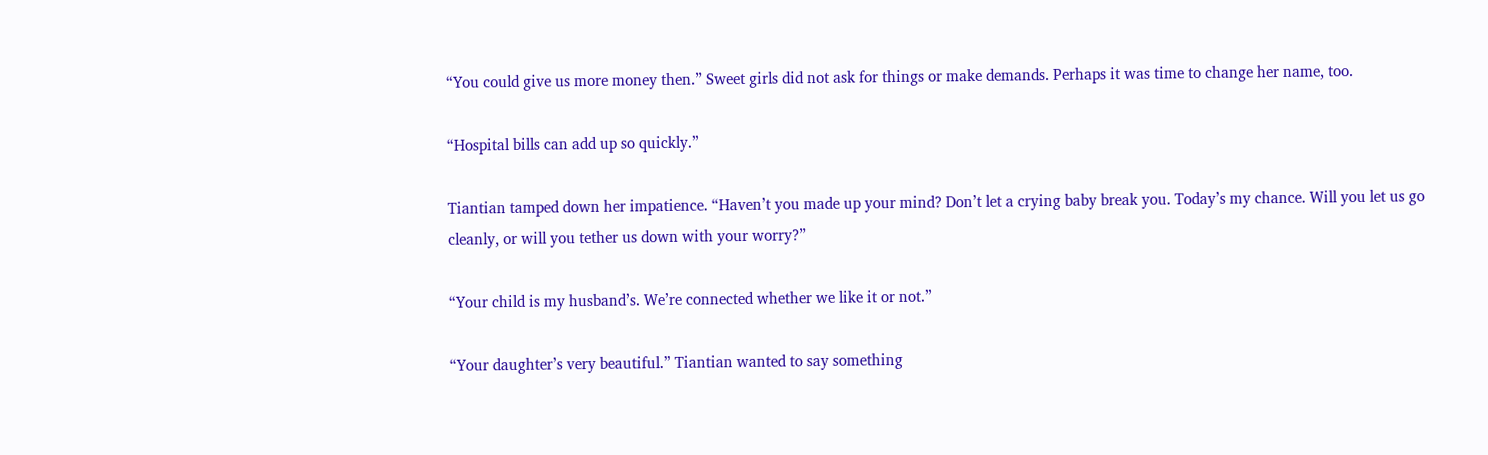“You could give us more money then.” Sweet girls did not ask for things or make demands. Perhaps it was time to change her name, too.

“Hospital bills can add up so quickly.”

Tiantian tamped down her impatience. “Haven’t you made up your mind? Don’t let a crying baby break you. Today’s my chance. Will you let us go cleanly, or will you tether us down with your worry?”

“Your child is my husband’s. We’re connected whether we like it or not.”

“Your daughter’s very beautiful.” Tiantian wanted to say something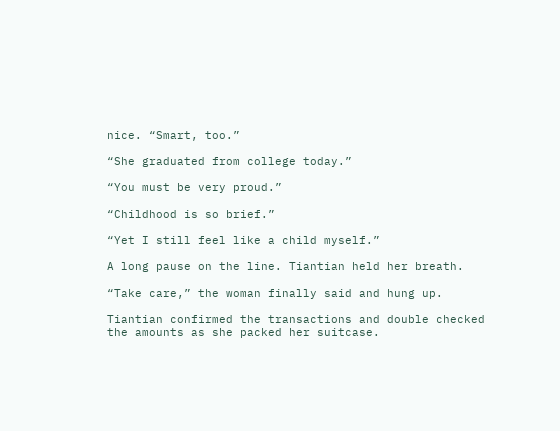nice. “Smart, too.”

“She graduated from college today.”

“You must be very proud.”

“Childhood is so brief.”

“Yet I still feel like a child myself.”

A long pause on the line. Tiantian held her breath.

“Take care,” the woman finally said and hung up.

Tiantian confirmed the transactions and double checked the amounts as she packed her suitcase.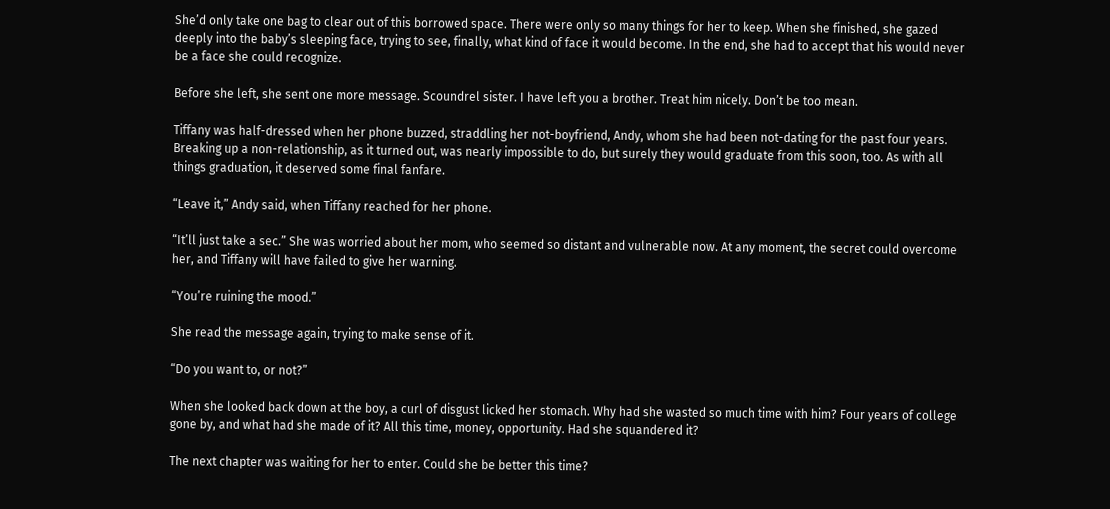She’d only take one bag to clear out of this borrowed space. There were only so many things for her to keep. When she finished, she gazed deeply into the baby’s sleeping face, trying to see, finally, what kind of face it would become. In the end, she had to accept that his would never be a face she could recognize.

Before she left, she sent one more message. Scoundrel sister. I have left you a brother. Treat him nicely. Don’t be too mean.

Tiffany was half-dressed when her phone buzzed, straddling her not-boyfriend, Andy, whom she had been not-dating for the past four years. Breaking up a non-relationship, as it turned out, was nearly impossible to do, but surely they would graduate from this soon, too. As with all things graduation, it deserved some final fanfare.

“Leave it,” Andy said, when Tiffany reached for her phone.

“It’ll just take a sec.” She was worried about her mom, who seemed so distant and vulnerable now. At any moment, the secret could overcome her, and Tiffany will have failed to give her warning.

“You’re ruining the mood.”

She read the message again, trying to make sense of it.

“Do you want to, or not?”

When she looked back down at the boy, a curl of disgust licked her stomach. Why had she wasted so much time with him? Four years of college gone by, and what had she made of it? All this time, money, opportunity. Had she squandered it?

The next chapter was waiting for her to enter. Could she be better this time?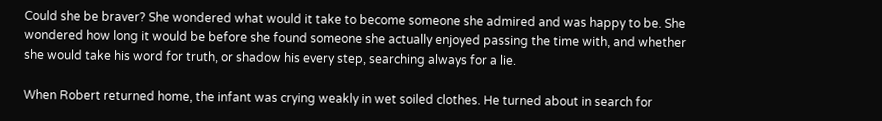Could she be braver? She wondered what would it take to become someone she admired and was happy to be. She wondered how long it would be before she found someone she actually enjoyed passing the time with, and whether she would take his word for truth, or shadow his every step, searching always for a lie.

When Robert returned home, the infant was crying weakly in wet soiled clothes. He turned about in search for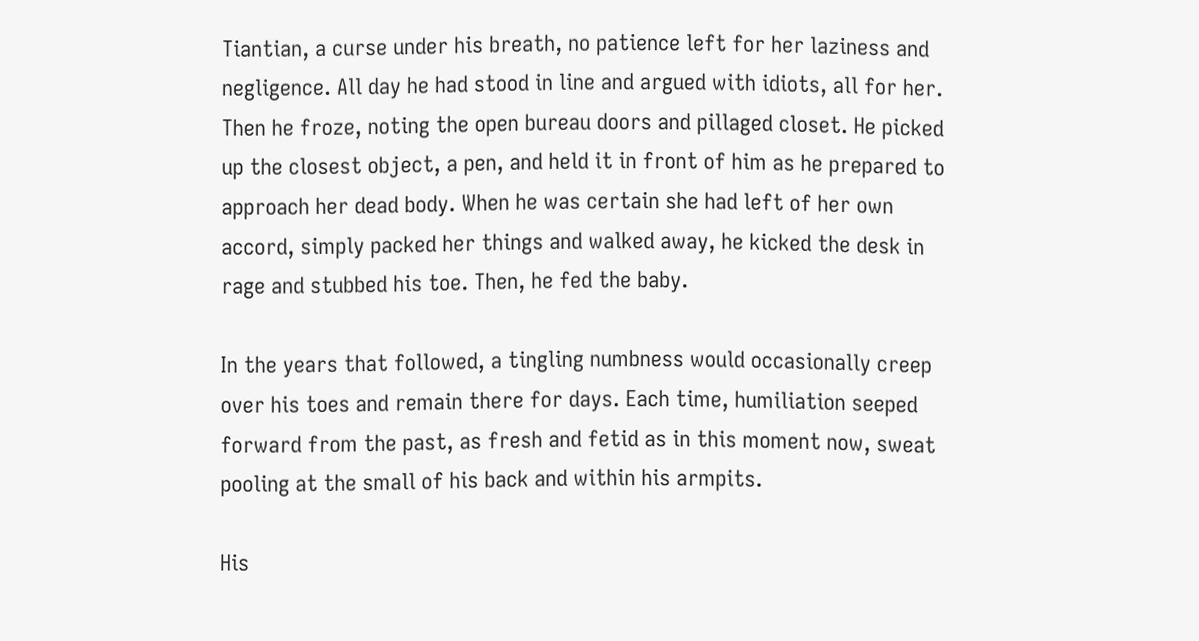Tiantian, a curse under his breath, no patience left for her laziness and negligence. All day he had stood in line and argued with idiots, all for her. Then he froze, noting the open bureau doors and pillaged closet. He picked up the closest object, a pen, and held it in front of him as he prepared to approach her dead body. When he was certain she had left of her own accord, simply packed her things and walked away, he kicked the desk in rage and stubbed his toe. Then, he fed the baby.

In the years that followed, a tingling numbness would occasionally creep over his toes and remain there for days. Each time, humiliation seeped forward from the past, as fresh and fetid as in this moment now, sweat pooling at the small of his back and within his armpits.

His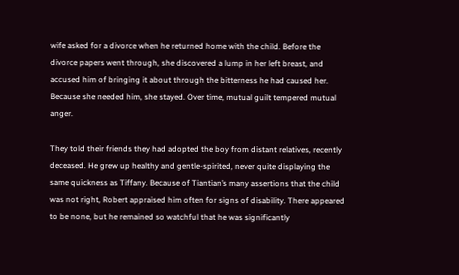wife asked for a divorce when he returned home with the child. Before the divorce papers went through, she discovered a lump in her left breast, and accused him of bringing it about through the bitterness he had caused her. Because she needed him, she stayed. Over time, mutual guilt tempered mutual anger.

They told their friends they had adopted the boy from distant relatives, recently deceased. He grew up healthy and gentle-spirited, never quite displaying the same quickness as Tiffany. Because of Tiantian’s many assertions that the child was not right, Robert appraised him often for signs of disability. There appeared to be none, but he remained so watchful that he was significantly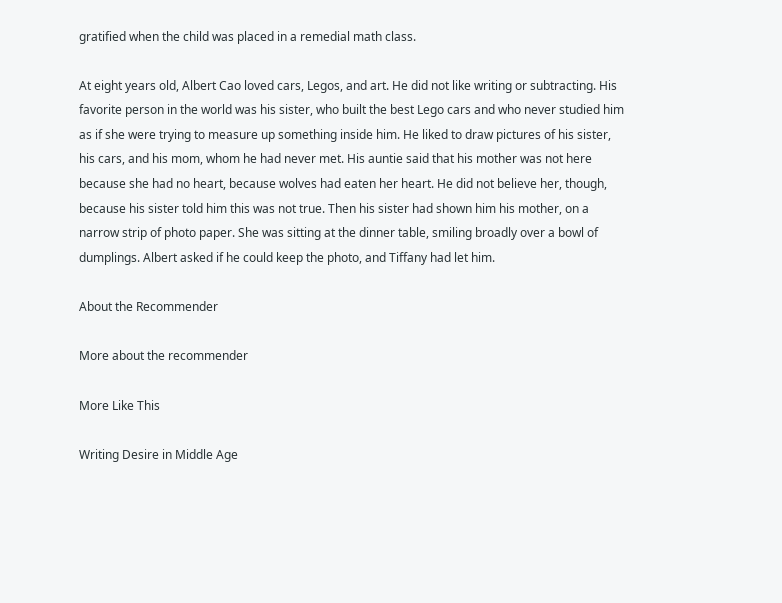gratified when the child was placed in a remedial math class.

At eight years old, Albert Cao loved cars, Legos, and art. He did not like writing or subtracting. His favorite person in the world was his sister, who built the best Lego cars and who never studied him as if she were trying to measure up something inside him. He liked to draw pictures of his sister, his cars, and his mom, whom he had never met. His auntie said that his mother was not here because she had no heart, because wolves had eaten her heart. He did not believe her, though, because his sister told him this was not true. Then his sister had shown him his mother, on a narrow strip of photo paper. She was sitting at the dinner table, smiling broadly over a bowl of dumplings. Albert asked if he could keep the photo, and Tiffany had let him.

About the Recommender

More about the recommender

More Like This

Writing Desire in Middle Age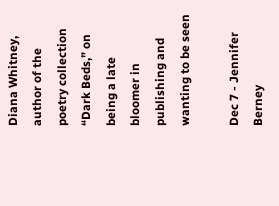Diana Whitney, author of the poetry collection “Dark Beds,” on being a late bloomer in publishing and wanting to be seen

Dec 7 - Jennifer Berney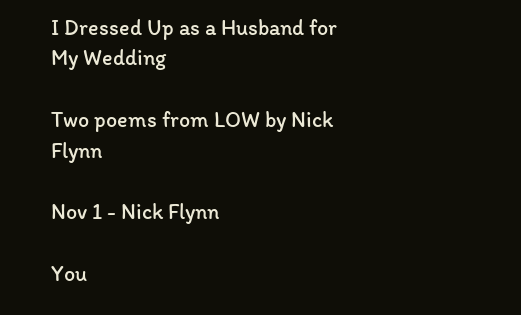I Dressed Up as a Husband for My Wedding

Two poems from LOW by Nick Flynn

Nov 1 - Nick Flynn

You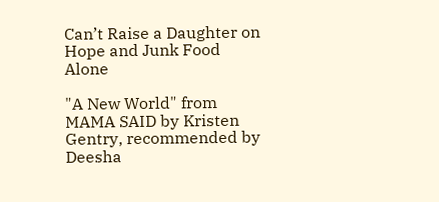Can’t Raise a Daughter on Hope and Junk Food Alone

"A New World" from MAMA SAID by Kristen Gentry, recommended by Deesha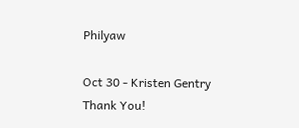Philyaw

Oct 30 - Kristen Gentry
Thank You!